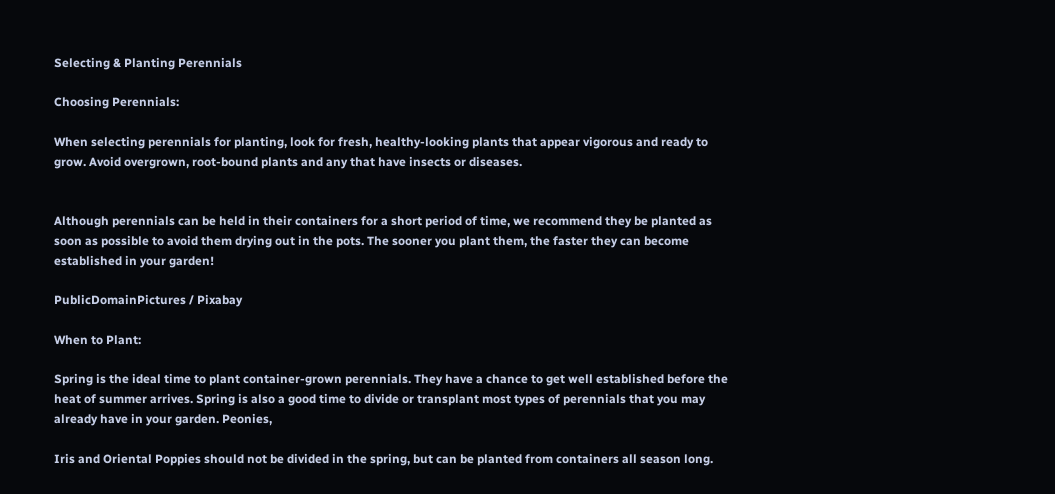Selecting & Planting Perennials

Choosing Perennials:

When selecting perennials for planting, look for fresh, healthy-looking plants that appear vigorous and ready to grow. Avoid overgrown, root-bound plants and any that have insects or diseases.


Although perennials can be held in their containers for a short period of time, we recommend they be planted as soon as possible to avoid them drying out in the pots. The sooner you plant them, the faster they can become established in your garden!

PublicDomainPictures / Pixabay

When to Plant:

Spring is the ideal time to plant container-grown perennials. They have a chance to get well established before the heat of summer arrives. Spring is also a good time to divide or transplant most types of perennials that you may already have in your garden. Peonies,

Iris and Oriental Poppies should not be divided in the spring, but can be planted from containers all season long.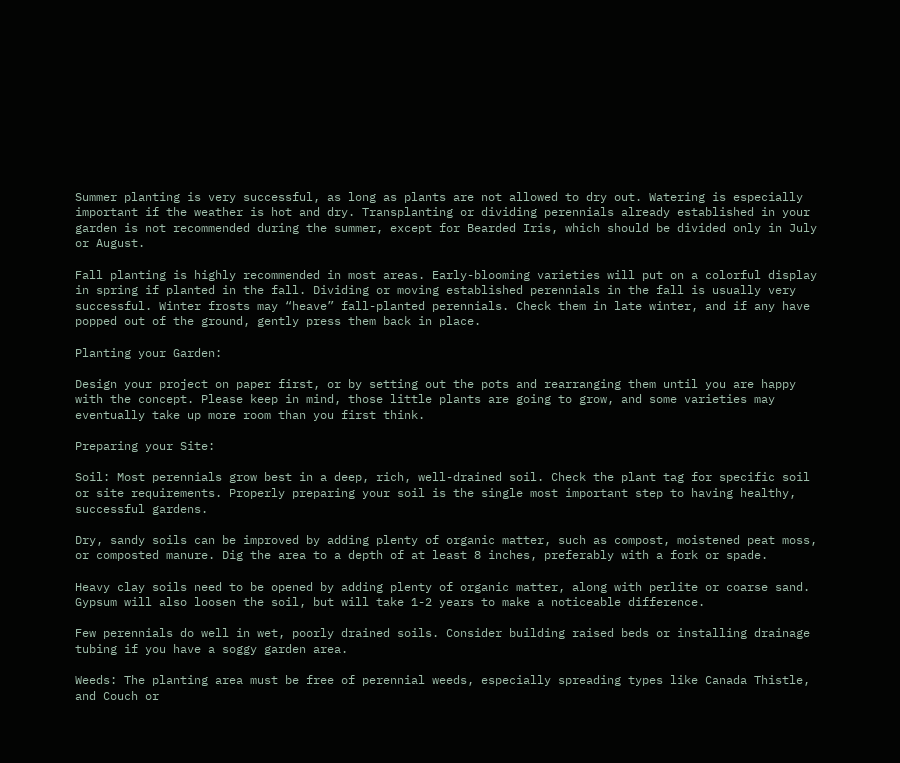Summer planting is very successful, as long as plants are not allowed to dry out. Watering is especially important if the weather is hot and dry. Transplanting or dividing perennials already established in your garden is not recommended during the summer, except for Bearded Iris, which should be divided only in July or August.

Fall planting is highly recommended in most areas. Early-blooming varieties will put on a colorful display in spring if planted in the fall. Dividing or moving established perennials in the fall is usually very successful. Winter frosts may “heave” fall-planted perennials. Check them in late winter, and if any have popped out of the ground, gently press them back in place.

Planting your Garden:

Design your project on paper first, or by setting out the pots and rearranging them until you are happy with the concept. Please keep in mind, those little plants are going to grow, and some varieties may eventually take up more room than you first think.

Preparing your Site:

Soil: Most perennials grow best in a deep, rich, well-drained soil. Check the plant tag for specific soil or site requirements. Properly preparing your soil is the single most important step to having healthy, successful gardens.

Dry, sandy soils can be improved by adding plenty of organic matter, such as compost, moistened peat moss, or composted manure. Dig the area to a depth of at least 8 inches, preferably with a fork or spade.

Heavy clay soils need to be opened by adding plenty of organic matter, along with perlite or coarse sand. Gypsum will also loosen the soil, but will take 1-2 years to make a noticeable difference.

Few perennials do well in wet, poorly drained soils. Consider building raised beds or installing drainage tubing if you have a soggy garden area.

Weeds: The planting area must be free of perennial weeds, especially spreading types like Canada Thistle, and Couch or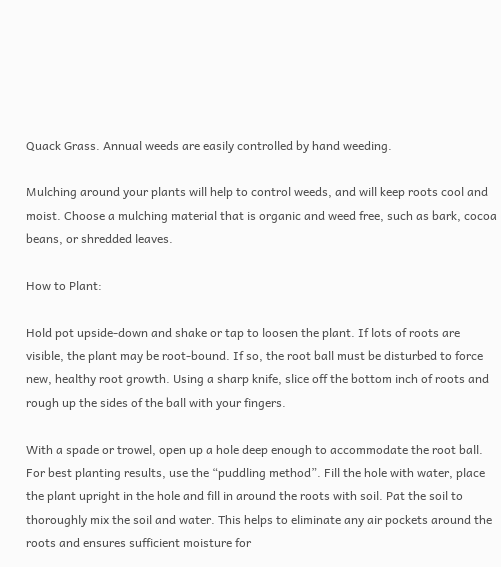Quack Grass. Annual weeds are easily controlled by hand weeding.

Mulching around your plants will help to control weeds, and will keep roots cool and moist. Choose a mulching material that is organic and weed free, such as bark, cocoa beans, or shredded leaves.

How to Plant:

Hold pot upside-down and shake or tap to loosen the plant. If lots of roots are visible, the plant may be root-bound. If so, the root ball must be disturbed to force new, healthy root growth. Using a sharp knife, slice off the bottom inch of roots and rough up the sides of the ball with your fingers.

With a spade or trowel, open up a hole deep enough to accommodate the root ball. For best planting results, use the “puddling method”. Fill the hole with water, place the plant upright in the hole and fill in around the roots with soil. Pat the soil to thoroughly mix the soil and water. This helps to eliminate any air pockets around the roots and ensures sufficient moisture for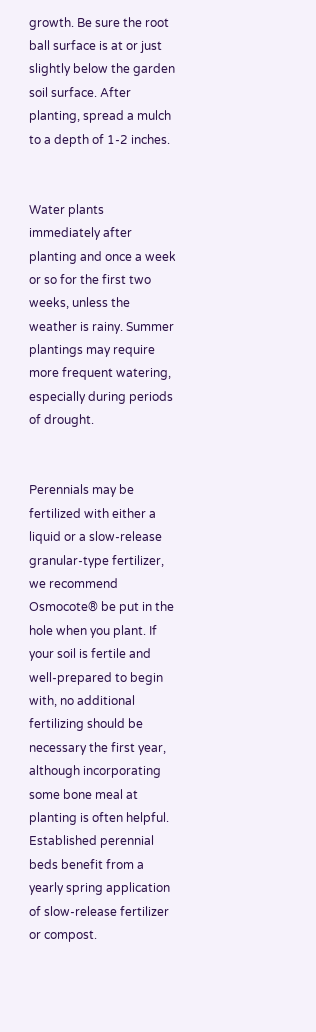growth. Be sure the root ball surface is at or just slightly below the garden soil surface. After planting, spread a mulch to a depth of 1-2 inches.


Water plants immediately after planting and once a week or so for the first two weeks, unless the weather is rainy. Summer plantings may require more frequent watering, especially during periods of drought.


Perennials may be fertilized with either a liquid or a slow-release granular-type fertilizer, we recommend Osmocote® be put in the hole when you plant. If your soil is fertile and well-prepared to begin with, no additional fertilizing should be necessary the first year, although incorporating some bone meal at planting is often helpful. Established perennial beds benefit from a yearly spring application of slow-release fertilizer or compost.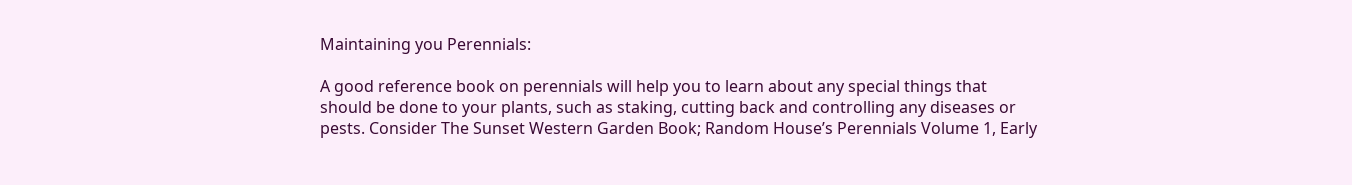Maintaining you Perennials:

A good reference book on perennials will help you to learn about any special things that should be done to your plants, such as staking, cutting back and controlling any diseases or pests. Consider The Sunset Western Garden Book; Random House’s Perennials Volume 1, Early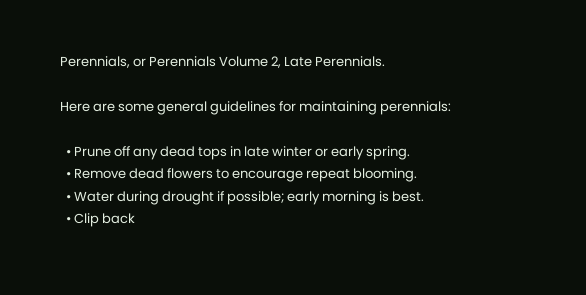Perennials, or Perennials Volume 2, Late Perennials.

Here are some general guidelines for maintaining perennials:

  • Prune off any dead tops in late winter or early spring.
  • Remove dead flowers to encourage repeat blooming.
  • Water during drought if possible; early morning is best.
  • Clip back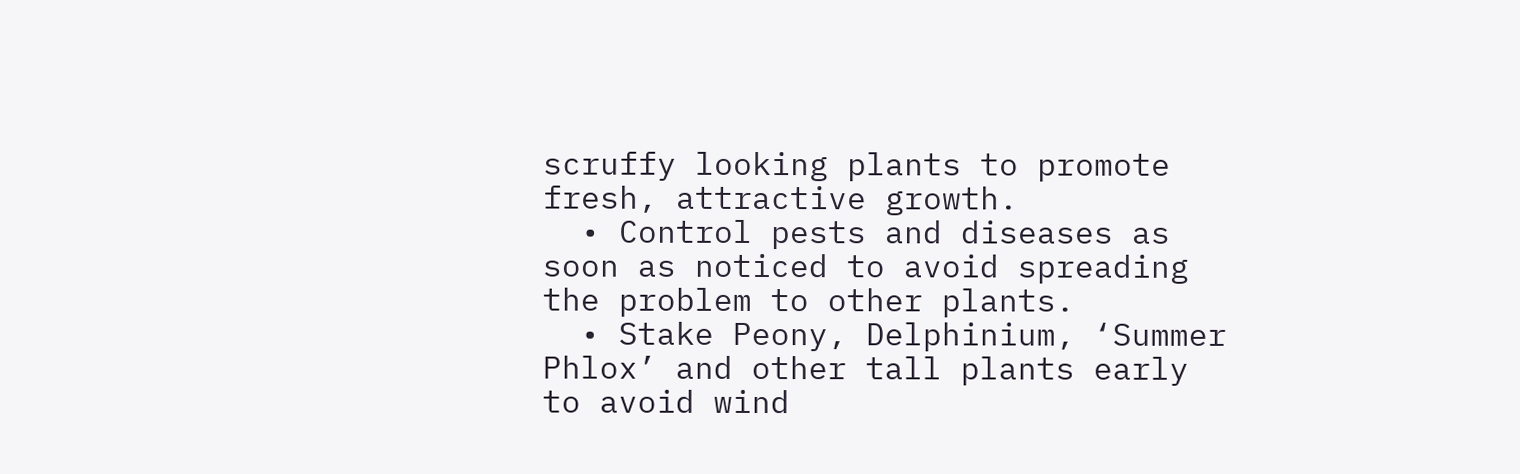scruffy looking plants to promote fresh, attractive growth.
  • Control pests and diseases as soon as noticed to avoid spreading the problem to other plants.
  • Stake Peony, Delphinium, ‘Summer Phlox’ and other tall plants early to avoid wind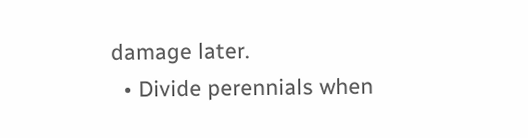damage later.
  • Divide perennials when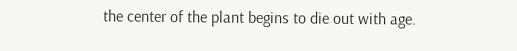the center of the plant begins to die out with age.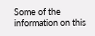Some of the information on this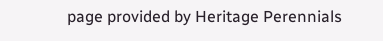page provided by Heritage Perennials